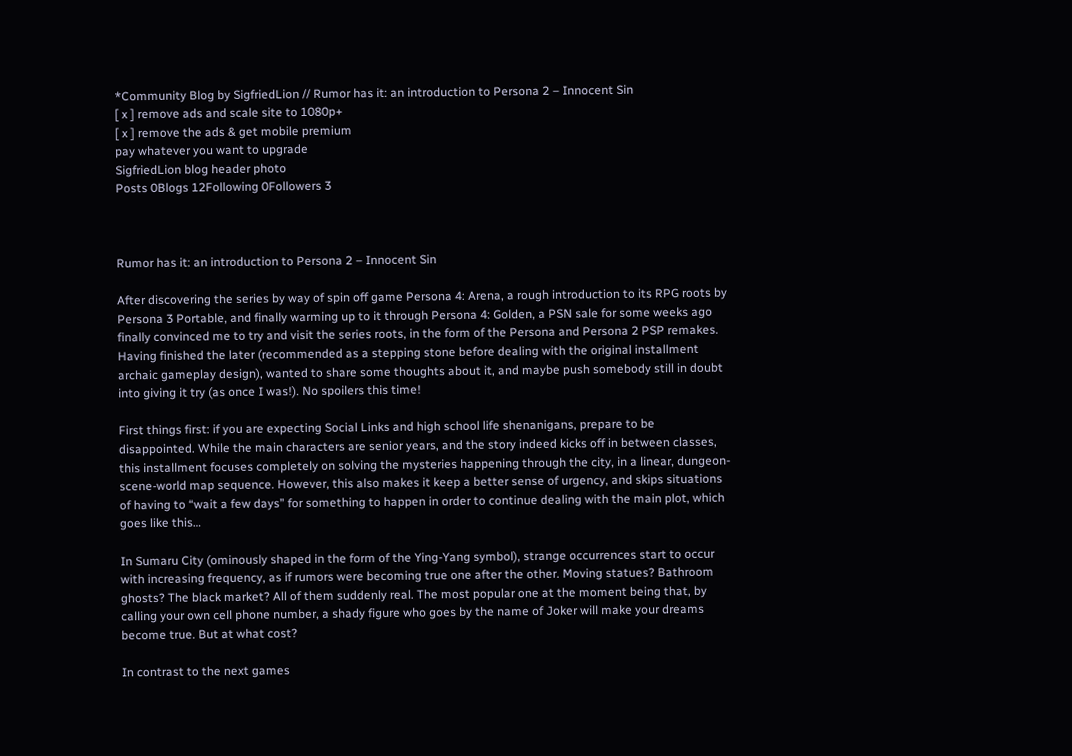*Community Blog by SigfriedLion // Rumor has it: an introduction to Persona 2 – Innocent Sin
[ x ] remove ads and scale site to 1080p+
[ x ] remove the ads & get mobile premium
pay whatever you want to upgrade
SigfriedLion blog header photo
Posts 0Blogs 12Following 0Followers 3



Rumor has it: an introduction to Persona 2 – Innocent Sin

After discovering the series by way of spin off game Persona 4: Arena, a rough introduction to its RPG roots by Persona 3 Portable, and finally warming up to it through Persona 4: Golden, a PSN sale for some weeks ago finally convinced me to try and visit the series roots, in the form of the Persona and Persona 2 PSP remakes. Having finished the later (recommended as a stepping stone before dealing with the original installment archaic gameplay design), wanted to share some thoughts about it, and maybe push somebody still in doubt into giving it try (as once I was!). No spoilers this time!

First things first: if you are expecting Social Links and high school life shenanigans, prepare to be disappointed. While the main characters are senior years, and the story indeed kicks off in between classes, this installment focuses completely on solving the mysteries happening through the city, in a linear, dungeon-scene-world map sequence. However, this also makes it keep a better sense of urgency, and skips situations of having to “wait a few days” for something to happen in order to continue dealing with the main plot, which goes like this…

In Sumaru City (ominously shaped in the form of the Ying-Yang symbol), strange occurrences start to occur with increasing frequency, as if rumors were becoming true one after the other. Moving statues? Bathroom ghosts? The black market? All of them suddenly real. The most popular one at the moment being that, by calling your own cell phone number, a shady figure who goes by the name of Joker will make your dreams become true. But at what cost?

In contrast to the next games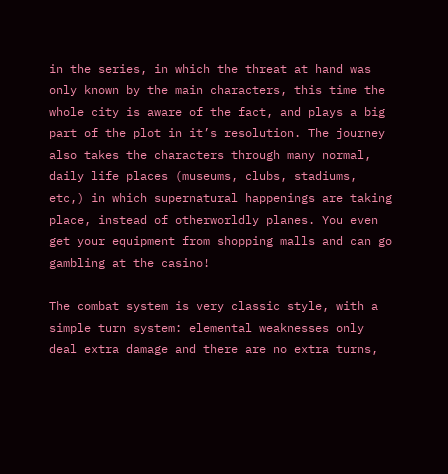in the series, in which the threat at hand was only known by the main characters, this time the whole city is aware of the fact, and plays a big part of the plot in it’s resolution. The journey also takes the characters through many normal, daily life places (museums, clubs, stadiums, etc,) in which supernatural happenings are taking place, instead of otherworldly planes. You even get your equipment from shopping malls and can go gambling at the casino!

The combat system is very classic style, with a simple turn system: elemental weaknesses only deal extra damage and there are no extra turns,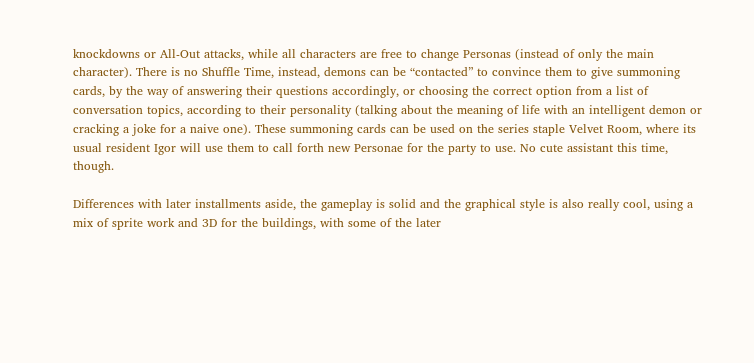knockdowns or All-Out attacks, while all characters are free to change Personas (instead of only the main character). There is no Shuffle Time, instead, demons can be “contacted” to convince them to give summoning cards, by the way of answering their questions accordingly, or choosing the correct option from a list of conversation topics, according to their personality (talking about the meaning of life with an intelligent demon or cracking a joke for a naive one). These summoning cards can be used on the series staple Velvet Room, where its usual resident Igor will use them to call forth new Personae for the party to use. No cute assistant this time, though.

Differences with later installments aside, the gameplay is solid and the graphical style is also really cool, using a mix of sprite work and 3D for the buildings, with some of the later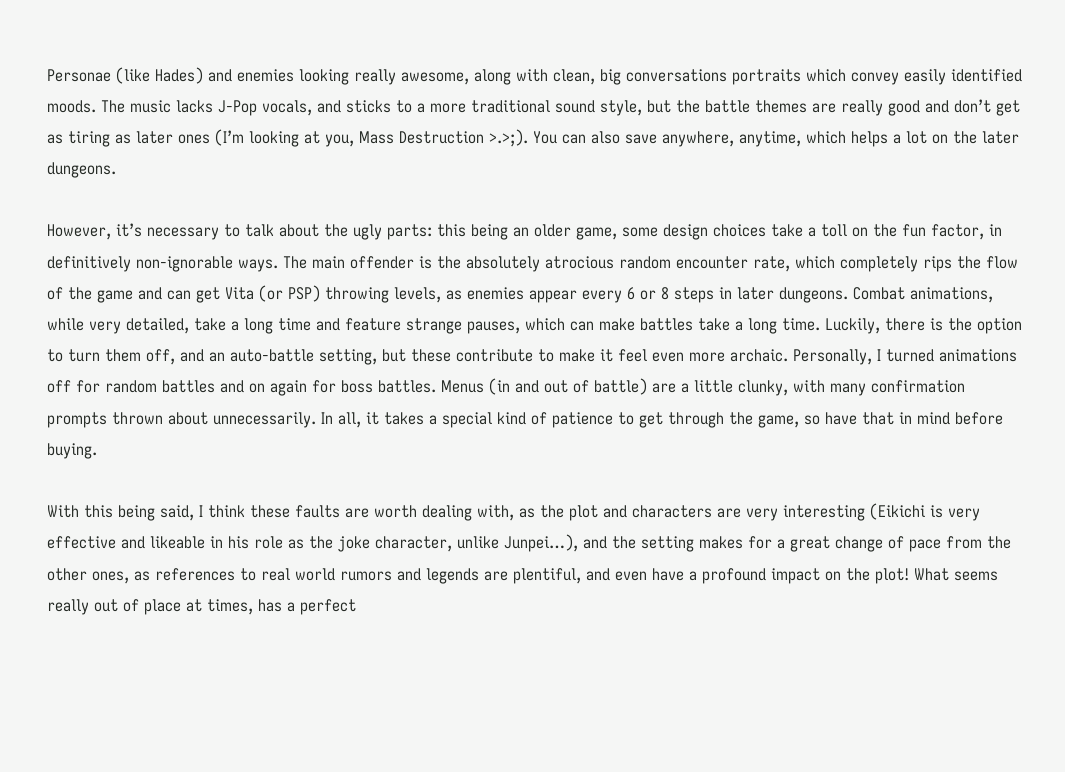Personae (like Hades) and enemies looking really awesome, along with clean, big conversations portraits which convey easily identified moods. The music lacks J-Pop vocals, and sticks to a more traditional sound style, but the battle themes are really good and don’t get as tiring as later ones (I’m looking at you, Mass Destruction >.>;). You can also save anywhere, anytime, which helps a lot on the later dungeons.

However, it’s necessary to talk about the ugly parts: this being an older game, some design choices take a toll on the fun factor, in definitively non-ignorable ways. The main offender is the absolutely atrocious random encounter rate, which completely rips the flow of the game and can get Vita (or PSP) throwing levels, as enemies appear every 6 or 8 steps in later dungeons. Combat animations, while very detailed, take a long time and feature strange pauses, which can make battles take a long time. Luckily, there is the option to turn them off, and an auto-battle setting, but these contribute to make it feel even more archaic. Personally, I turned animations off for random battles and on again for boss battles. Menus (in and out of battle) are a little clunky, with many confirmation prompts thrown about unnecessarily. In all, it takes a special kind of patience to get through the game, so have that in mind before buying.

With this being said, I think these faults are worth dealing with, as the plot and characters are very interesting (Eikichi is very effective and likeable in his role as the joke character, unlike Junpei…), and the setting makes for a great change of pace from the other ones, as references to real world rumors and legends are plentiful, and even have a profound impact on the plot! What seems really out of place at times, has a perfect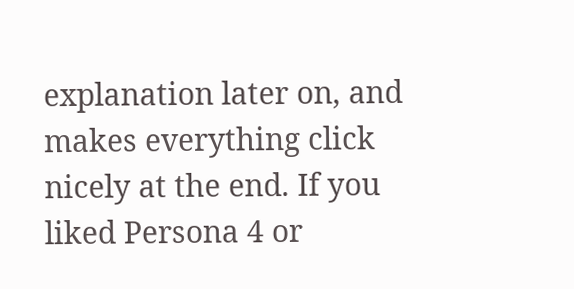explanation later on, and makes everything click nicely at the end. If you liked Persona 4 or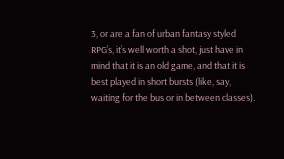3, or are a fan of urban fantasy styled RPG’s, it’s well worth a shot, just have in mind that it is an old game, and that it is best played in short bursts (like, say, waiting for the bus or in between classes).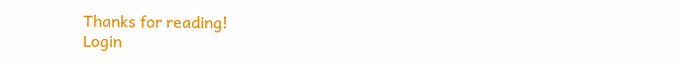Thanks for reading!
Login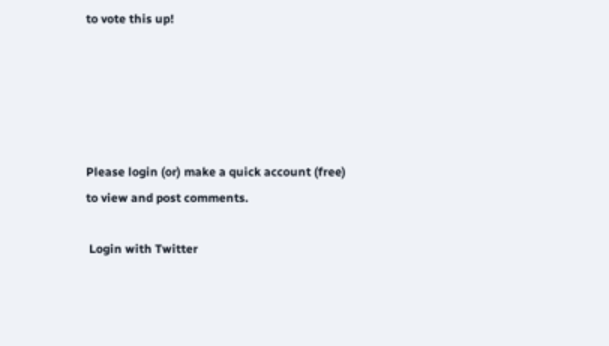to vote this up!





Please login (or) make a quick account (free)
to view and post comments.

 Login with Twitter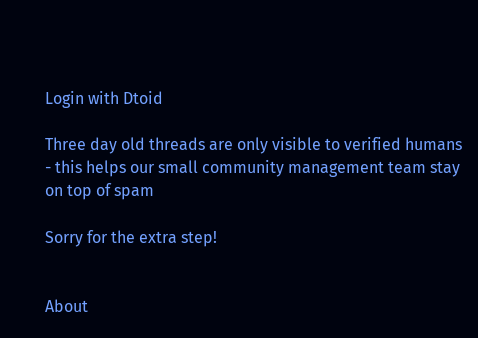Login with Dtoid

Three day old threads are only visible to verified humans - this helps our small community management team stay on top of spam

Sorry for the extra step!


About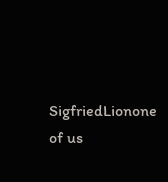SigfriedLionone of us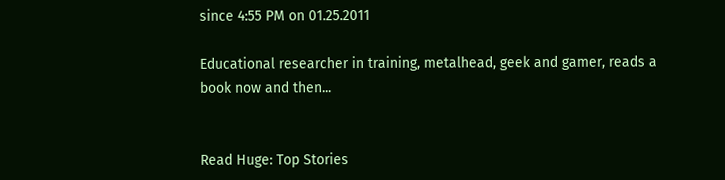since 4:55 PM on 01.25.2011

Educational researcher in training, metalhead, geek and gamer, reads a book now and then...


Read Huge: Top Stories